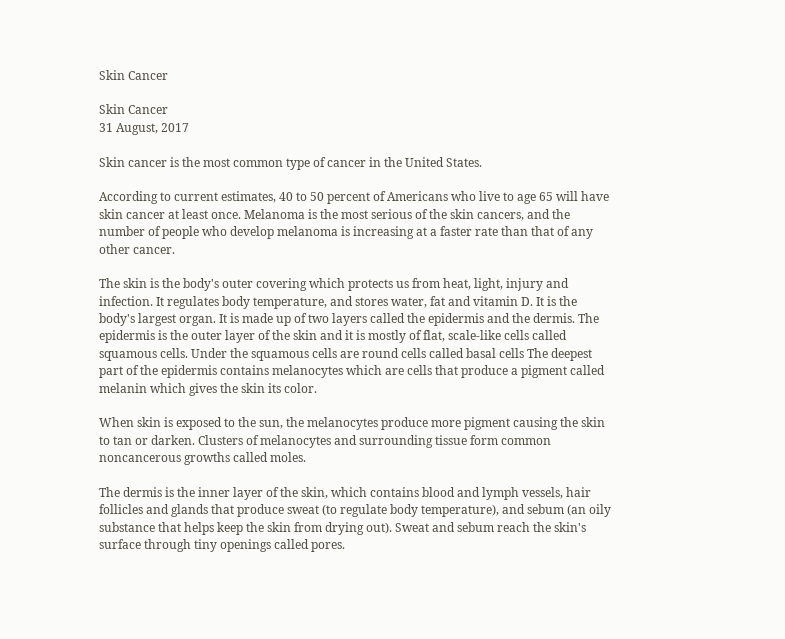Skin Cancer

Skin Cancer
31 August, 2017

Skin cancer is the most common type of cancer in the United States.

According to current estimates, 40 to 50 percent of Americans who live to age 65 will have skin cancer at least once. Melanoma is the most serious of the skin cancers, and the number of people who develop melanoma is increasing at a faster rate than that of any other cancer.

The skin is the body's outer covering which protects us from heat, light, injury and infection. It regulates body temperature, and stores water, fat and vitamin D. It is the body's largest organ. It is made up of two layers called the epidermis and the dermis. The epidermis is the outer layer of the skin and it is mostly of flat, scale-like cells called squamous cells. Under the squamous cells are round cells called basal cells The deepest part of the epidermis contains melanocytes which are cells that produce a pigment called melanin which gives the skin its color.

When skin is exposed to the sun, the melanocytes produce more pigment causing the skin to tan or darken. Clusters of melanocytes and surrounding tissue form common noncancerous growths called moles.

The dermis is the inner layer of the skin, which contains blood and lymph vessels, hair follicles and glands that produce sweat (to regulate body temperature), and sebum (an oily substance that helps keep the skin from drying out). Sweat and sebum reach the skin's surface through tiny openings called pores.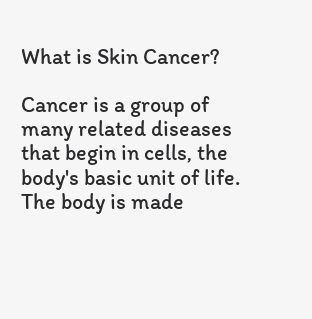What is Skin Cancer?

Cancer is a group of many related diseases that begin in cells, the body's basic unit of life.  The body is made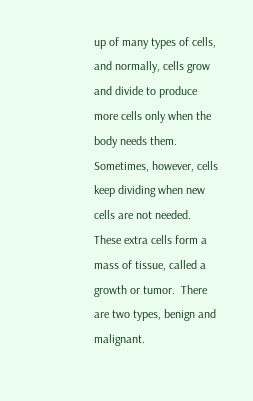up of many types of cells, and normally, cells grow and divide to produce more cells only when the body needs them.  Sometimes, however, cells keep dividing when new cells are not needed. These extra cells form a mass of tissue, called a growth or tumor.  There are two types, benign and malignant.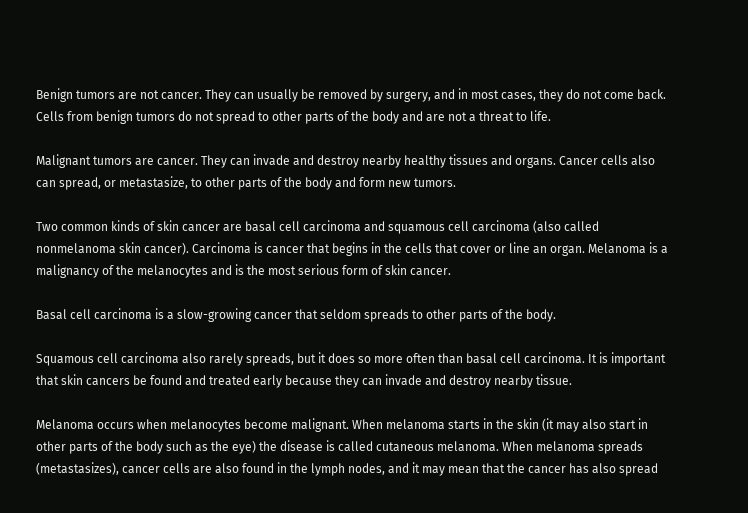Benign tumors are not cancer. They can usually be removed by surgery, and in most cases, they do not come back. Cells from benign tumors do not spread to other parts of the body and are not a threat to life.

Malignant tumors are cancer. They can invade and destroy nearby healthy tissues and organs. Cancer cells also can spread, or metastasize, to other parts of the body and form new tumors.

Two common kinds of skin cancer are basal cell carcinoma and squamous cell carcinoma (also called nonmelanoma skin cancer). Carcinoma is cancer that begins in the cells that cover or line an organ. Melanoma is a malignancy of the melanocytes and is the most serious form of skin cancer.

Basal cell carcinoma is a slow-growing cancer that seldom spreads to other parts of the body.

Squamous cell carcinoma also rarely spreads, but it does so more often than basal cell carcinoma. It is important that skin cancers be found and treated early because they can invade and destroy nearby tissue.

Melanoma occurs when melanocytes become malignant. When melanoma starts in the skin (it may also start in other parts of the body such as the eye) the disease is called cutaneous melanoma. When melanoma spreads (metastasizes), cancer cells are also found in the lymph nodes, and it may mean that the cancer has also spread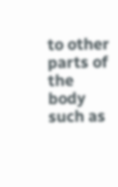to other parts of the body such as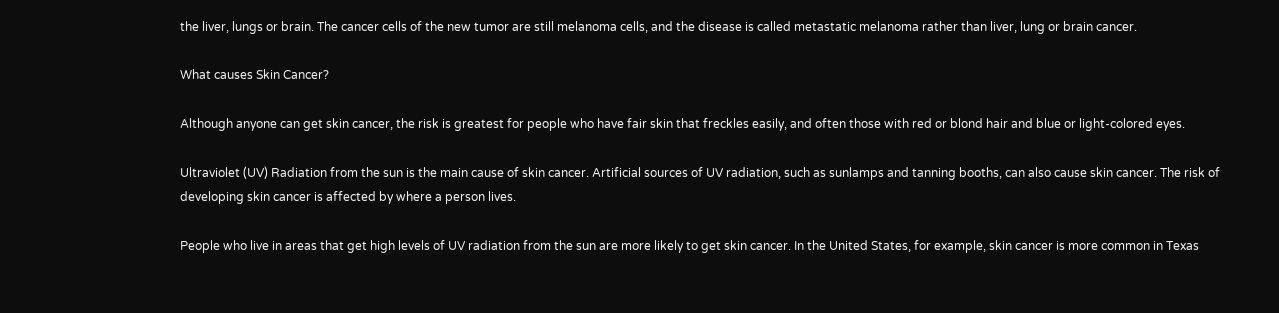the liver, lungs or brain. The cancer cells of the new tumor are still melanoma cells, and the disease is called metastatic melanoma rather than liver, lung or brain cancer.

What causes Skin Cancer?

Although anyone can get skin cancer, the risk is greatest for people who have fair skin that freckles easily, and often those with red or blond hair and blue or light-colored eyes.

Ultraviolet (UV) Radiation from the sun is the main cause of skin cancer. Artificial sources of UV radiation, such as sunlamps and tanning booths, can also cause skin cancer. The risk of developing skin cancer is affected by where a person lives.

People who live in areas that get high levels of UV radiation from the sun are more likely to get skin cancer. In the United States, for example, skin cancer is more common in Texas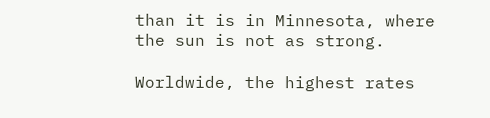than it is in Minnesota, where the sun is not as strong.

Worldwide, the highest rates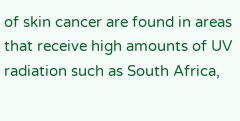of skin cancer are found in areas that receive high amounts of UV radiation such as South Africa,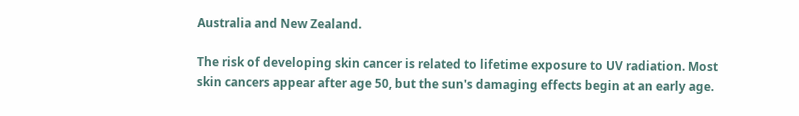Australia and New Zealand.

The risk of developing skin cancer is related to lifetime exposure to UV radiation. Most skin cancers appear after age 50, but the sun's damaging effects begin at an early age.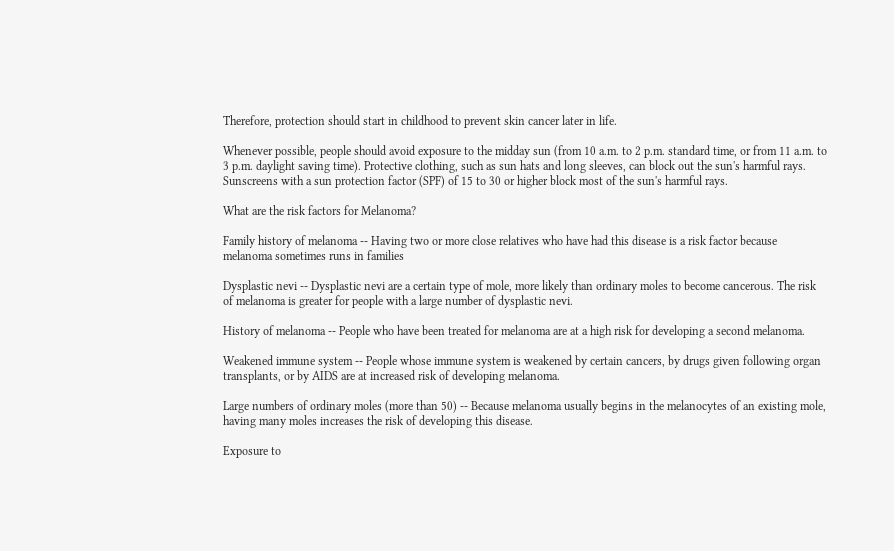Therefore, protection should start in childhood to prevent skin cancer later in life.

Whenever possible, people should avoid exposure to the midday sun (from 10 a.m. to 2 p.m. standard time, or from 11 a.m. to 3 p.m. daylight saving time). Protective clothing, such as sun hats and long sleeves, can block out the sun's harmful rays. Sunscreens with a sun protection factor (SPF) of 15 to 30 or higher block most of the sun's harmful rays.

What are the risk factors for Melanoma?

Family history of melanoma -- Having two or more close relatives who have had this disease is a risk factor because melanoma sometimes runs in families

Dysplastic nevi -- Dysplastic nevi are a certain type of mole, more likely than ordinary moles to become cancerous. The risk of melanoma is greater for people with a large number of dysplastic nevi.

History of melanoma -- People who have been treated for melanoma are at a high risk for developing a second melanoma.

Weakened immune system -- People whose immune system is weakened by certain cancers, by drugs given following organ transplants, or by AIDS are at increased risk of developing melanoma.

Large numbers of ordinary moles (more than 50) -- Because melanoma usually begins in the melanocytes of an existing mole, having many moles increases the risk of developing this disease.

Exposure to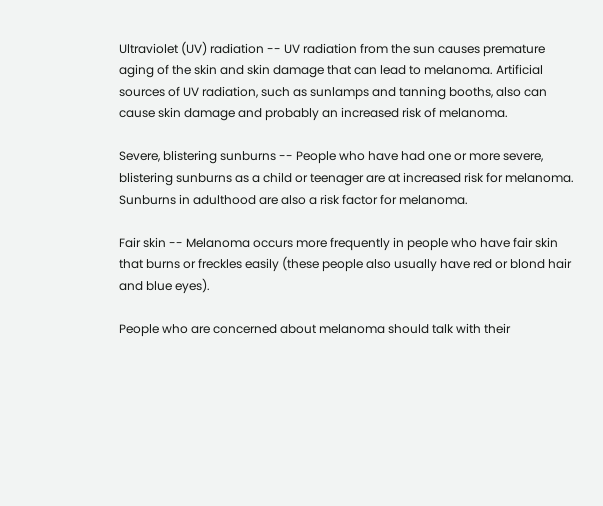Ultraviolet (UV) radiation -- UV radiation from the sun causes premature aging of the skin and skin damage that can lead to melanoma. Artificial sources of UV radiation, such as sunlamps and tanning booths, also can cause skin damage and probably an increased risk of melanoma.

Severe, blistering sunburns -- People who have had one or more severe, blistering sunburns as a child or teenager are at increased risk for melanoma. Sunburns in adulthood are also a risk factor for melanoma.

Fair skin -- Melanoma occurs more frequently in people who have fair skin that burns or freckles easily (these people also usually have red or blond hair and blue eyes).

People who are concerned about melanoma should talk with their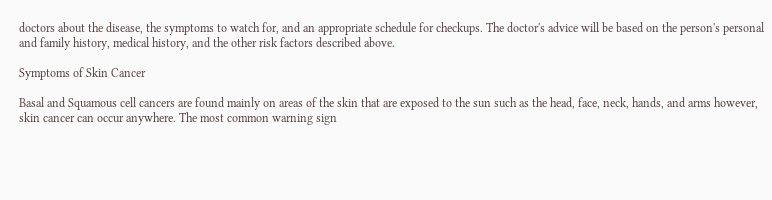doctors about the disease, the symptoms to watch for, and an appropriate schedule for checkups. The doctor's advice will be based on the person's personal and family history, medical history, and the other risk factors described above.

Symptoms of Skin Cancer

Basal and Squamous cell cancers are found mainly on areas of the skin that are exposed to the sun such as the head, face, neck, hands, and arms however, skin cancer can occur anywhere. The most common warning sign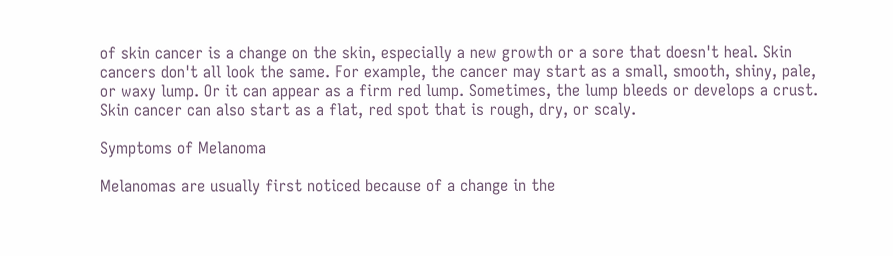of skin cancer is a change on the skin, especially a new growth or a sore that doesn't heal. Skin cancers don't all look the same. For example, the cancer may start as a small, smooth, shiny, pale, or waxy lump. Or it can appear as a firm red lump. Sometimes, the lump bleeds or develops a crust. Skin cancer can also start as a flat, red spot that is rough, dry, or scaly.

Symptoms of Melanoma

Melanomas are usually first noticed because of a change in the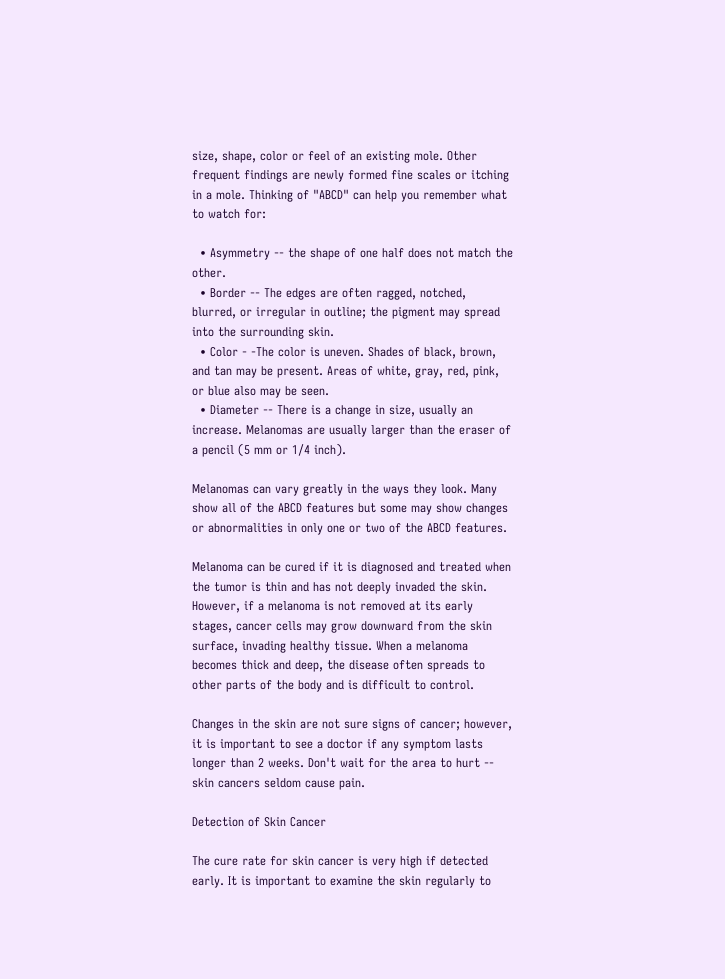size, shape, color or feel of an existing mole. Other frequent findings are newly formed fine scales or itching in a mole. Thinking of "ABCD" can help you remember what to watch for:

  • Asymmetry -- the shape of one half does not match the other.
  • Border -- The edges are often ragged, notched, blurred, or irregular in outline; the pigment may spread into the surrounding skin.
  • Color - -The color is uneven. Shades of black, brown, and tan may be present. Areas of white, gray, red, pink, or blue also may be seen.
  • Diameter -- There is a change in size, usually an increase. Melanomas are usually larger than the eraser of a pencil (5 mm or 1/4 inch).

Melanomas can vary greatly in the ways they look. Many show all of the ABCD features but some may show changes or abnormalities in only one or two of the ABCD features.

Melanoma can be cured if it is diagnosed and treated when the tumor is thin and has not deeply invaded the skin. However, if a melanoma is not removed at its early stages, cancer cells may grow downward from the skin surface, invading healthy tissue. When a melanoma becomes thick and deep, the disease often spreads to other parts of the body and is difficult to control.

Changes in the skin are not sure signs of cancer; however, it is important to see a doctor if any symptom lasts longer than 2 weeks. Don't wait for the area to hurt -- skin cancers seldom cause pain.

Detection of Skin Cancer

The cure rate for skin cancer is very high if detected early. It is important to examine the skin regularly to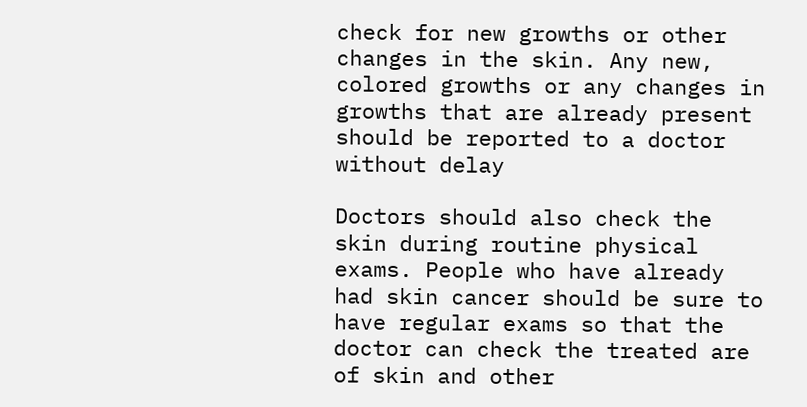check for new growths or other changes in the skin. Any new, colored growths or any changes in growths that are already present should be reported to a doctor without delay

Doctors should also check the skin during routine physical exams. People who have already had skin cancer should be sure to have regular exams so that the doctor can check the treated are of skin and other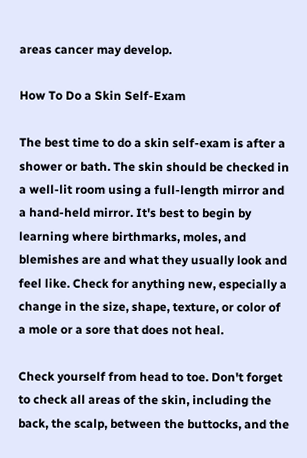areas cancer may develop.

How To Do a Skin Self-Exam

The best time to do a skin self-exam is after a shower or bath. The skin should be checked in a well-lit room using a full-length mirror and a hand-held mirror. It's best to begin by learning where birthmarks, moles, and blemishes are and what they usually look and feel like. Check for anything new, especially a change in the size, shape, texture, or color of a mole or a sore that does not heal.

Check yourself from head to toe. Don't forget to check all areas of the skin, including the back, the scalp, between the buttocks, and the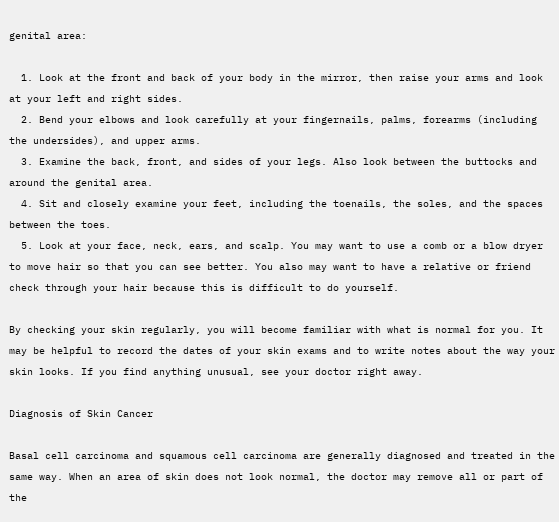genital area:

  1. Look at the front and back of your body in the mirror, then raise your arms and look at your left and right sides.
  2. Bend your elbows and look carefully at your fingernails, palms, forearms (including the undersides), and upper arms.
  3. Examine the back, front, and sides of your legs. Also look between the buttocks and around the genital area.
  4. Sit and closely examine your feet, including the toenails, the soles, and the spaces between the toes.
  5. Look at your face, neck, ears, and scalp. You may want to use a comb or a blow dryer to move hair so that you can see better. You also may want to have a relative or friend check through your hair because this is difficult to do yourself.

By checking your skin regularly, you will become familiar with what is normal for you. It may be helpful to record the dates of your skin exams and to write notes about the way your skin looks. If you find anything unusual, see your doctor right away.

Diagnosis of Skin Cancer

Basal cell carcinoma and squamous cell carcinoma are generally diagnosed and treated in the same way. When an area of skin does not look normal, the doctor may remove all or part of the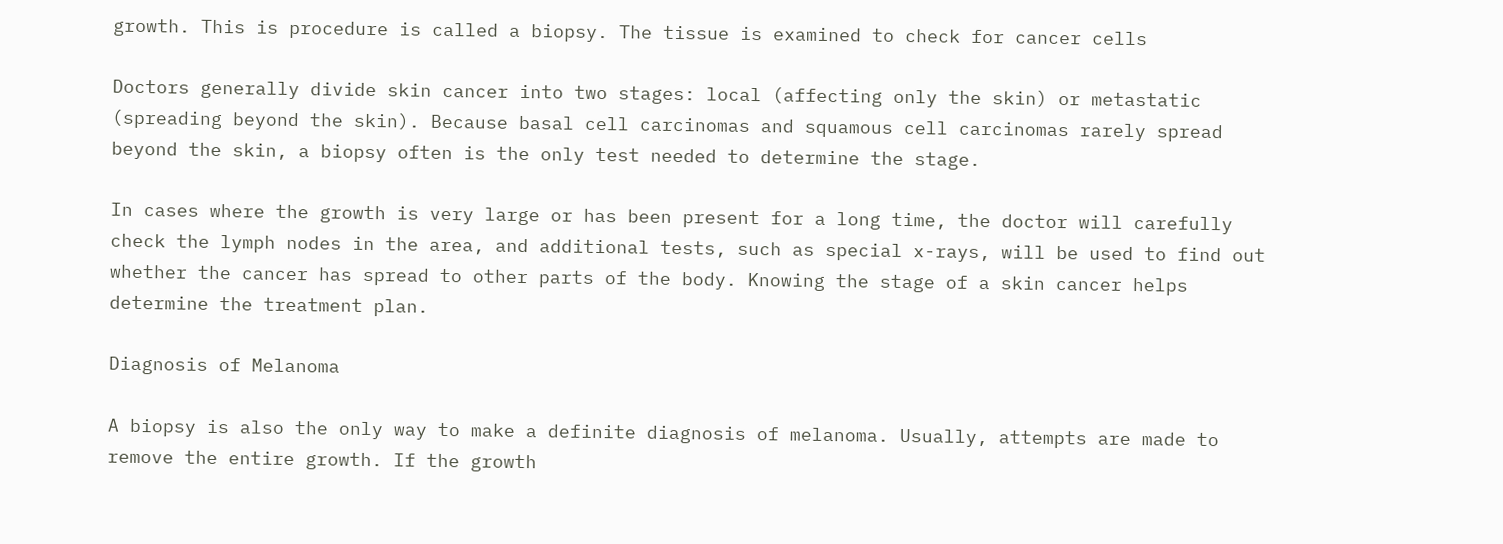growth. This is procedure is called a biopsy. The tissue is examined to check for cancer cells

Doctors generally divide skin cancer into two stages: local (affecting only the skin) or metastatic (spreading beyond the skin). Because basal cell carcinomas and squamous cell carcinomas rarely spread beyond the skin, a biopsy often is the only test needed to determine the stage.

In cases where the growth is very large or has been present for a long time, the doctor will carefully check the lymph nodes in the area, and additional tests, such as special x-rays, will be used to find out whether the cancer has spread to other parts of the body. Knowing the stage of a skin cancer helps determine the treatment plan.

Diagnosis of Melanoma

A biopsy is also the only way to make a definite diagnosis of melanoma. Usually, attempts are made to remove the entire growth. If the growth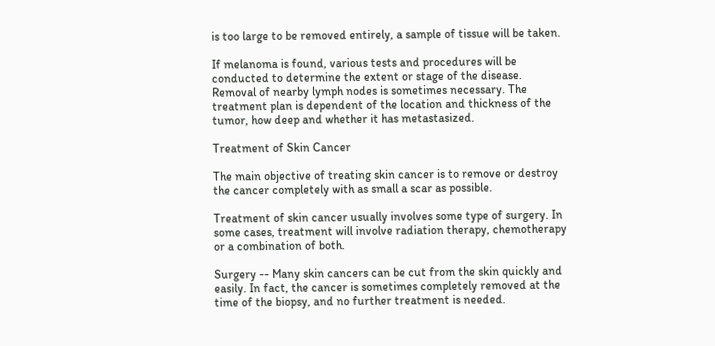is too large to be removed entirely, a sample of tissue will be taken.

If melanoma is found, various tests and procedures will be conducted to determine the extent or stage of the disease. Removal of nearby lymph nodes is sometimes necessary. The treatment plan is dependent of the location and thickness of the tumor, how deep and whether it has metastasized.

Treatment of Skin Cancer

The main objective of treating skin cancer is to remove or destroy the cancer completely with as small a scar as possible.

Treatment of skin cancer usually involves some type of surgery. In some cases, treatment will involve radiation therapy, chemotherapy or a combination of both.

Surgery -- Many skin cancers can be cut from the skin quickly and easily. In fact, the cancer is sometimes completely removed at the time of the biopsy, and no further treatment is needed.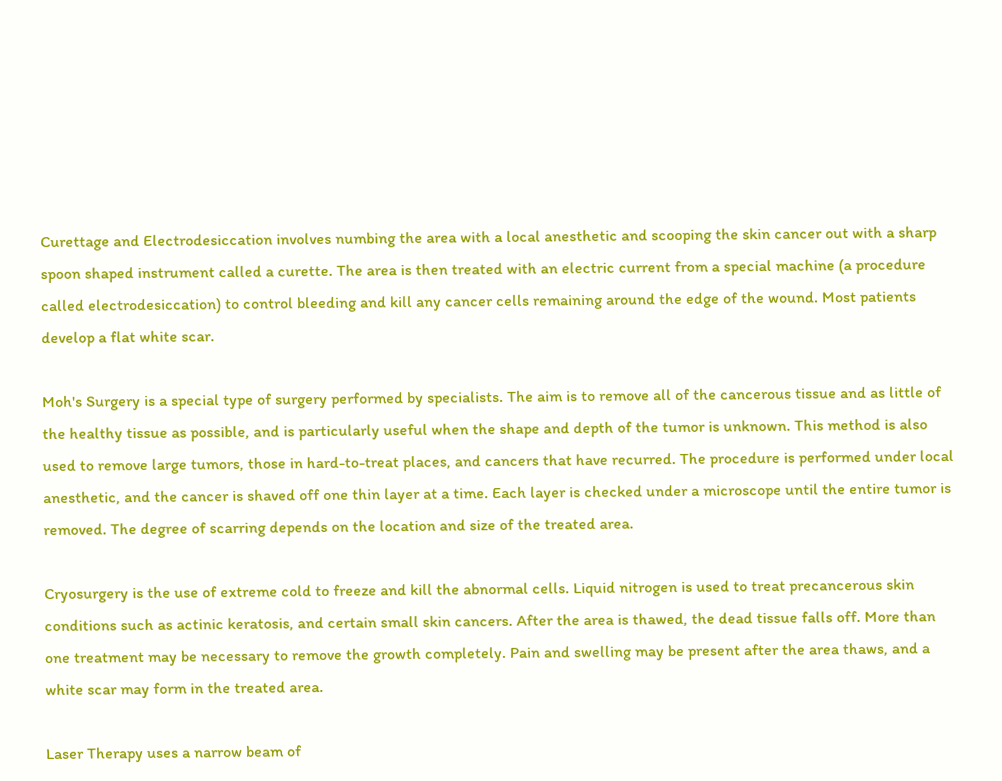Curettage and Electrodesiccation involves numbing the area with a local anesthetic and scooping the skin cancer out with a sharp spoon shaped instrument called a curette. The area is then treated with an electric current from a special machine (a procedure called electrodesiccation) to control bleeding and kill any cancer cells remaining around the edge of the wound. Most patients develop a flat white scar.

Moh's Surgery is a special type of surgery performed by specialists. The aim is to remove all of the cancerous tissue and as little of the healthy tissue as possible, and is particularly useful when the shape and depth of the tumor is unknown. This method is also used to remove large tumors, those in hard-to-treat places, and cancers that have recurred. The procedure is performed under local anesthetic, and the cancer is shaved off one thin layer at a time. Each layer is checked under a microscope until the entire tumor is removed. The degree of scarring depends on the location and size of the treated area.

Cryosurgery is the use of extreme cold to freeze and kill the abnormal cells. Liquid nitrogen is used to treat precancerous skin conditions such as actinic keratosis, and certain small skin cancers. After the area is thawed, the dead tissue falls off. More than one treatment may be necessary to remove the growth completely. Pain and swelling may be present after the area thaws, and a white scar may form in the treated area.

Laser Therapy uses a narrow beam of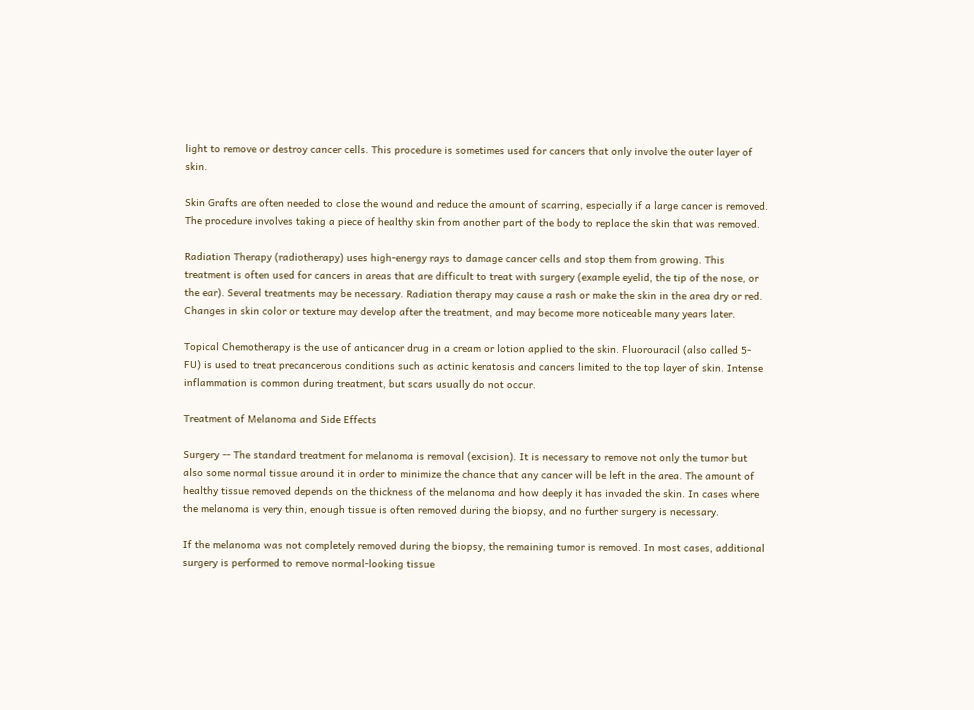light to remove or destroy cancer cells. This procedure is sometimes used for cancers that only involve the outer layer of skin.

Skin Grafts are often needed to close the wound and reduce the amount of scarring, especially if a large cancer is removed. The procedure involves taking a piece of healthy skin from another part of the body to replace the skin that was removed.

Radiation Therapy (radiotherapy) uses high-energy rays to damage cancer cells and stop them from growing. This treatment is often used for cancers in areas that are difficult to treat with surgery (example eyelid, the tip of the nose, or the ear). Several treatments may be necessary. Radiation therapy may cause a rash or make the skin in the area dry or red. Changes in skin color or texture may develop after the treatment, and may become more noticeable many years later.

Topical Chemotherapy is the use of anticancer drug in a cream or lotion applied to the skin. Fluorouracil (also called 5-FU) is used to treat precancerous conditions such as actinic keratosis and cancers limited to the top layer of skin. Intense inflammation is common during treatment, but scars usually do not occur.

Treatment of Melanoma and Side Effects

Surgery -- The standard treatment for melanoma is removal (excision). It is necessary to remove not only the tumor but also some normal tissue around it in order to minimize the chance that any cancer will be left in the area. The amount of healthy tissue removed depends on the thickness of the melanoma and how deeply it has invaded the skin. In cases where the melanoma is very thin, enough tissue is often removed during the biopsy, and no further surgery is necessary.

If the melanoma was not completely removed during the biopsy, the remaining tumor is removed. In most cases, additional surgery is performed to remove normal-looking tissue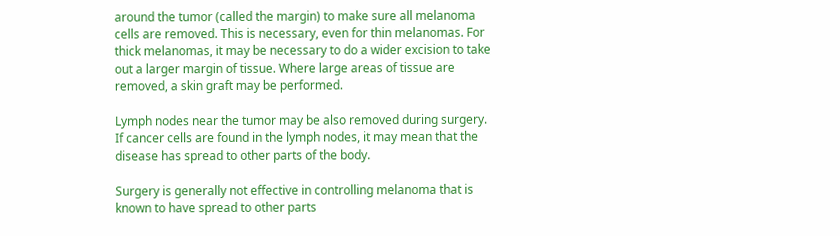around the tumor (called the margin) to make sure all melanoma cells are removed. This is necessary, even for thin melanomas. For thick melanomas, it may be necessary to do a wider excision to take out a larger margin of tissue. Where large areas of tissue are removed, a skin graft may be performed.

Lymph nodes near the tumor may be also removed during surgery. If cancer cells are found in the lymph nodes, it may mean that the disease has spread to other parts of the body.

Surgery is generally not effective in controlling melanoma that is known to have spread to other parts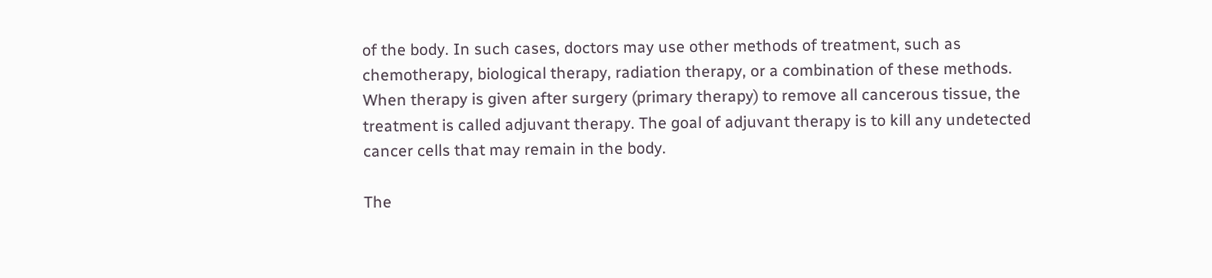of the body. In such cases, doctors may use other methods of treatment, such as chemotherapy, biological therapy, radiation therapy, or a combination of these methods. When therapy is given after surgery (primary therapy) to remove all cancerous tissue, the treatment is called adjuvant therapy. The goal of adjuvant therapy is to kill any undetected cancer cells that may remain in the body.

The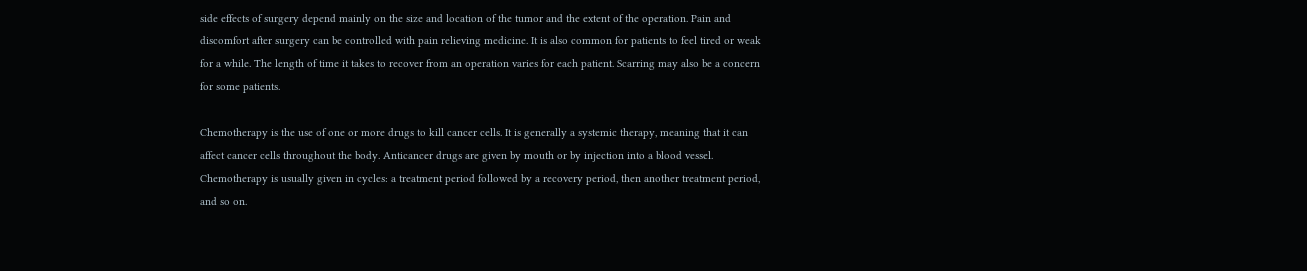side effects of surgery depend mainly on the size and location of the tumor and the extent of the operation. Pain and discomfort after surgery can be controlled with pain relieving medicine. It is also common for patients to feel tired or weak for a while. The length of time it takes to recover from an operation varies for each patient. Scarring may also be a concern for some patients.

Chemotherapy is the use of one or more drugs to kill cancer cells. It is generally a systemic therapy, meaning that it can affect cancer cells throughout the body. Anticancer drugs are given by mouth or by injection into a blood vessel. Chemotherapy is usually given in cycles: a treatment period followed by a recovery period, then another treatment period, and so on.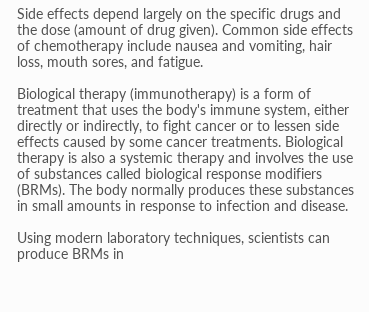Side effects depend largely on the specific drugs and the dose (amount of drug given). Common side effects of chemotherapy include nausea and vomiting, hair loss, mouth sores, and fatigue.

Biological therapy (immunotherapy) is a form of treatment that uses the body's immune system, either directly or indirectly, to fight cancer or to lessen side effects caused by some cancer treatments. Biological therapy is also a systemic therapy and involves the use of substances called biological response modifiers (BRMs). The body normally produces these substances in small amounts in response to infection and disease.

Using modern laboratory techniques, scientists can produce BRMs in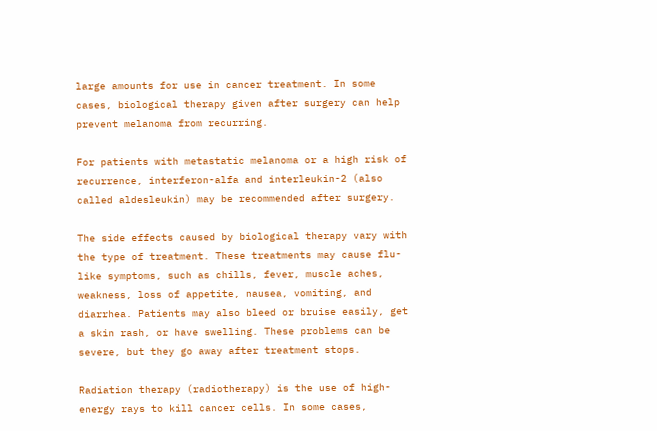large amounts for use in cancer treatment. In some cases, biological therapy given after surgery can help prevent melanoma from recurring.

For patients with metastatic melanoma or a high risk of recurrence, interferon-alfa and interleukin-2 (also called aldesleukin) may be recommended after surgery.

The side effects caused by biological therapy vary with the type of treatment. These treatments may cause flu-like symptoms, such as chills, fever, muscle aches, weakness, loss of appetite, nausea, vomiting, and diarrhea. Patients may also bleed or bruise easily, get a skin rash, or have swelling. These problems can be severe, but they go away after treatment stops.

Radiation therapy (radiotherapy) is the use of high-energy rays to kill cancer cells. In some cases,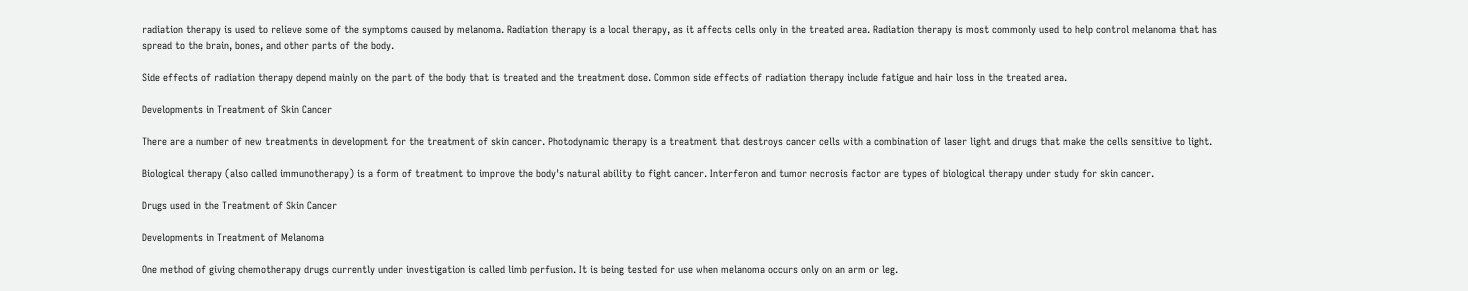radiation therapy is used to relieve some of the symptoms caused by melanoma. Radiation therapy is a local therapy, as it affects cells only in the treated area. Radiation therapy is most commonly used to help control melanoma that has spread to the brain, bones, and other parts of the body.

Side effects of radiation therapy depend mainly on the part of the body that is treated and the treatment dose. Common side effects of radiation therapy include fatigue and hair loss in the treated area.

Developments in Treatment of Skin Cancer

There are a number of new treatments in development for the treatment of skin cancer. Photodynamic therapy is a treatment that destroys cancer cells with a combination of laser light and drugs that make the cells sensitive to light.

Biological therapy (also called immunotherapy) is a form of treatment to improve the body's natural ability to fight cancer. Interferon and tumor necrosis factor are types of biological therapy under study for skin cancer.

Drugs used in the Treatment of Skin Cancer

Developments in Treatment of Melanoma

One method of giving chemotherapy drugs currently under investigation is called limb perfusion. It is being tested for use when melanoma occurs only on an arm or leg.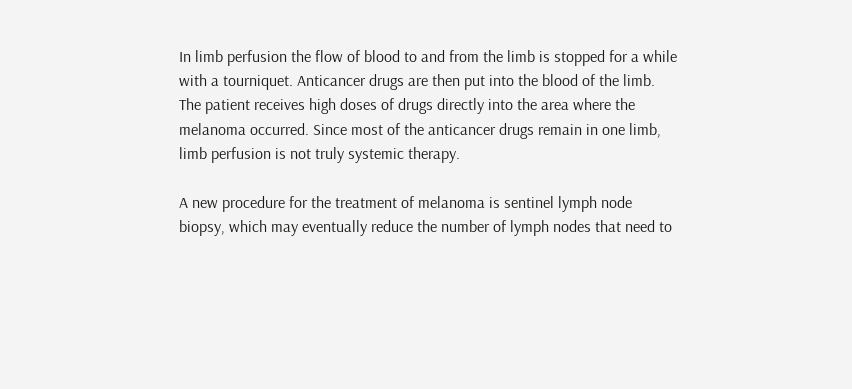In limb perfusion the flow of blood to and from the limb is stopped for a while with a tourniquet. Anticancer drugs are then put into the blood of the limb. The patient receives high doses of drugs directly into the area where the melanoma occurred. Since most of the anticancer drugs remain in one limb, limb perfusion is not truly systemic therapy.

A new procedure for the treatment of melanoma is sentinel lymph node biopsy, which may eventually reduce the number of lymph nodes that need to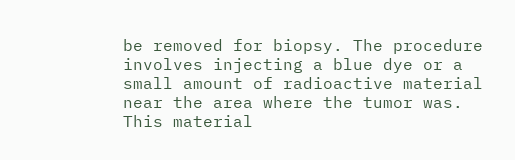be removed for biopsy. The procedure involves injecting a blue dye or a small amount of radioactive material near the area where the tumor was. This material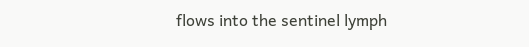flows into the sentinel lymph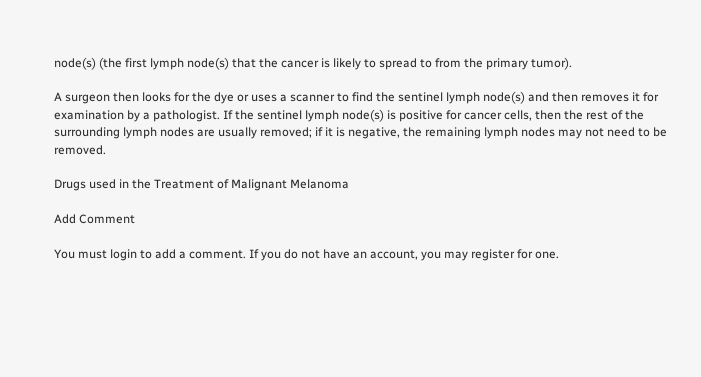node(s) (the first lymph node(s) that the cancer is likely to spread to from the primary tumor).

A surgeon then looks for the dye or uses a scanner to find the sentinel lymph node(s) and then removes it for examination by a pathologist. If the sentinel lymph node(s) is positive for cancer cells, then the rest of the surrounding lymph nodes are usually removed; if it is negative, the remaining lymph nodes may not need to be removed.

Drugs used in the Treatment of Malignant Melanoma

Add Comment

You must login to add a comment. If you do not have an account, you may register for one.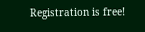Registration is free!